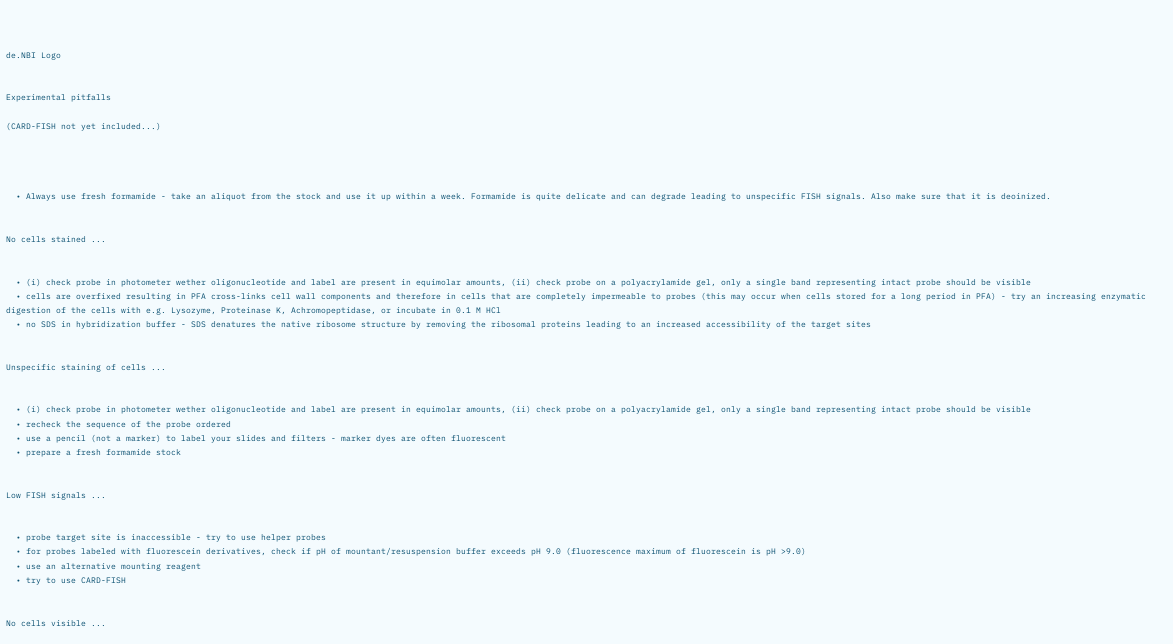de.NBI Logo


Experimental pitfalls

(CARD-FISH not yet included...)




  • Always use fresh formamide - take an aliquot from the stock and use it up within a week. Formamide is quite delicate and can degrade leading to unspecific FISH signals. Also make sure that it is deoinized.


No cells stained ...


  • (i) check probe in photometer wether oligonucleotide and label are present in equimolar amounts, (ii) check probe on a polyacrylamide gel, only a single band representing intact probe should be visible
  • cells are overfixed resulting in PFA cross-links cell wall components and therefore in cells that are completely impermeable to probes (this may occur when cells stored for a long period in PFA) - try an increasing enzymatic digestion of the cells with e.g. Lysozyme, Proteinase K, Achromopeptidase, or incubate in 0.1 M HCl
  • no SDS in hybridization buffer - SDS denatures the native ribosome structure by removing the ribosomal proteins leading to an increased accessibility of the target sites


Unspecific staining of cells ...


  • (i) check probe in photometer wether oligonucleotide and label are present in equimolar amounts, (ii) check probe on a polyacrylamide gel, only a single band representing intact probe should be visible
  • recheck the sequence of the probe ordered
  • use a pencil (not a marker) to label your slides and filters - marker dyes are often fluorescent
  • prepare a fresh formamide stock


Low FISH signals ...


  • probe target site is inaccessible - try to use helper probes
  • for probes labeled with fluorescein derivatives, check if pH of mountant/resuspension buffer exceeds pH 9.0 (fluorescence maximum of fluorescein is pH >9.0)
  • use an alternative mounting reagent
  • try to use CARD-FISH


No cells visible ...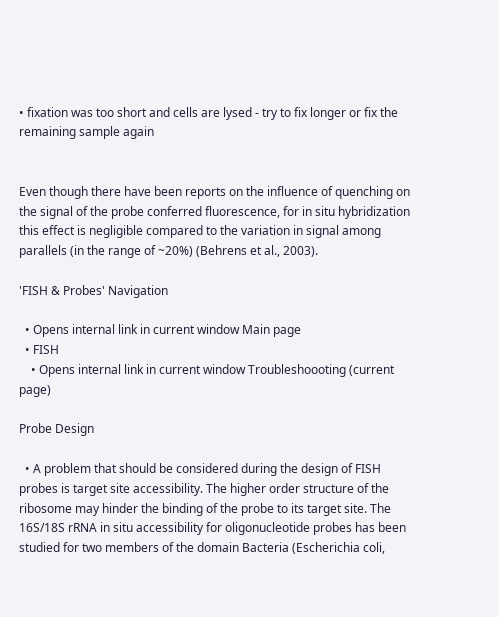• fixation was too short and cells are lysed - try to fix longer or fix the remaining sample again


Even though there have been reports on the influence of quenching on the signal of the probe conferred fluorescence, for in situ hybridization this effect is negligible compared to the variation in signal among parallels (in the range of ~20%) (Behrens et al., 2003).

'FISH & Probes' Navigation

  • Opens internal link in current window Main page
  • FISH
    • Opens internal link in current window Troubleshoooting (current page)

Probe Design

  • A problem that should be considered during the design of FISH probes is target site accessibility. The higher order structure of the ribosome may hinder the binding of the probe to its target site. The 16S/18S rRNA in situ accessibility for oligonucleotide probes has been studied for two members of the domain Bacteria (Escherichia coli,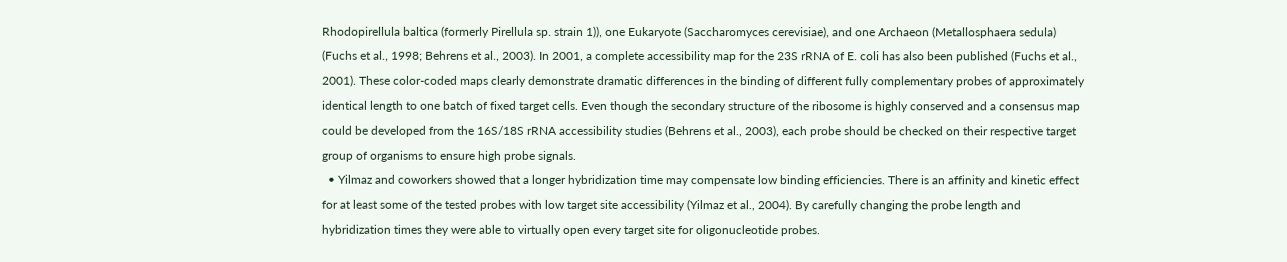Rhodopirellula baltica (formerly Pirellula sp. strain 1)), one Eukaryote (Saccharomyces cerevisiae), and one Archaeon (Metallosphaera sedula) (Fuchs et al., 1998; Behrens et al., 2003). In 2001, a complete accessibility map for the 23S rRNA of E. coli has also been published (Fuchs et al., 2001). These color-coded maps clearly demonstrate dramatic differences in the binding of different fully complementary probes of approximately identical length to one batch of fixed target cells. Even though the secondary structure of the ribosome is highly conserved and a consensus map could be developed from the 16S/18S rRNA accessibility studies (Behrens et al., 2003), each probe should be checked on their respective target group of organisms to ensure high probe signals.
  • Yilmaz and coworkers showed that a longer hybridization time may compensate low binding efficiencies. There is an affinity and kinetic effect for at least some of the tested probes with low target site accessibility (Yilmaz et al., 2004). By carefully changing the probe length and hybridization times they were able to virtually open every target site for oligonucleotide probes.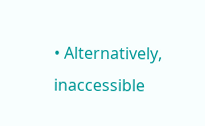• Alternatively, inaccessible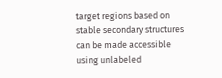target regions based on stable secondary structures can be made accessible using unlabeled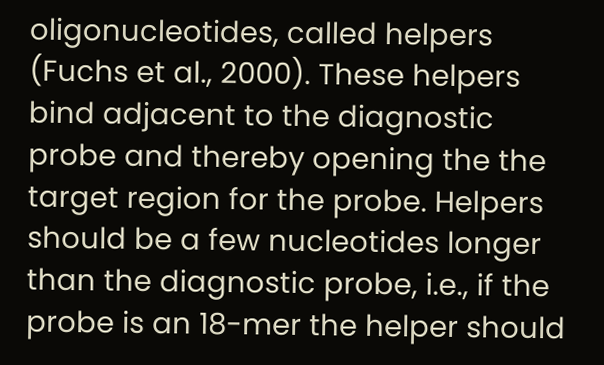oligonucleotides, called helpers (Fuchs et al., 2000). These helpers bind adjacent to the diagnostic probe and thereby opening the the target region for the probe. Helpers should be a few nucleotides longer than the diagnostic probe, i.e., if the probe is an 18-mer the helper should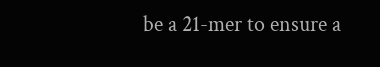be a 21-mer to ensure a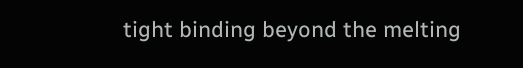tight binding beyond the melting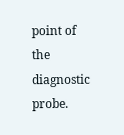point of the diagnostic probe.